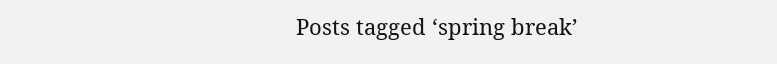Posts tagged ‘spring break’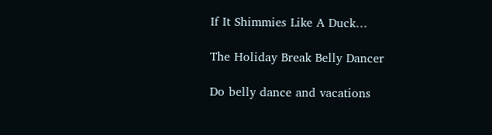If It Shimmies Like A Duck…

The Holiday Break Belly Dancer

Do belly dance and vacations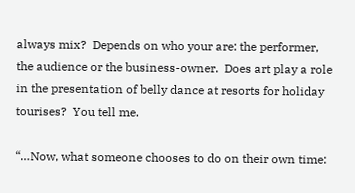always mix?  Depends on who your are: the performer, the audience or the business-owner.  Does art play a role in the presentation of belly dance at resorts for holiday tourises?  You tell me.

“…Now, what someone chooses to do on their own time: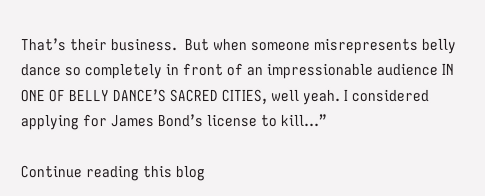That’s their business.  But when someone misrepresents belly dance so completely in front of an impressionable audience IN ONE OF BELLY DANCE’S SACRED CITIES, well yeah. I considered applying for James Bond’s license to kill…”

Continue reading this blog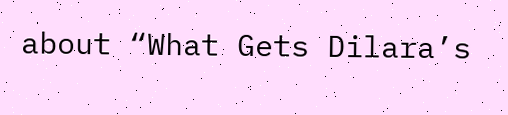about “What Gets Dilara’s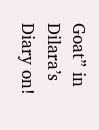Goat” in Dilara’s Diary on!